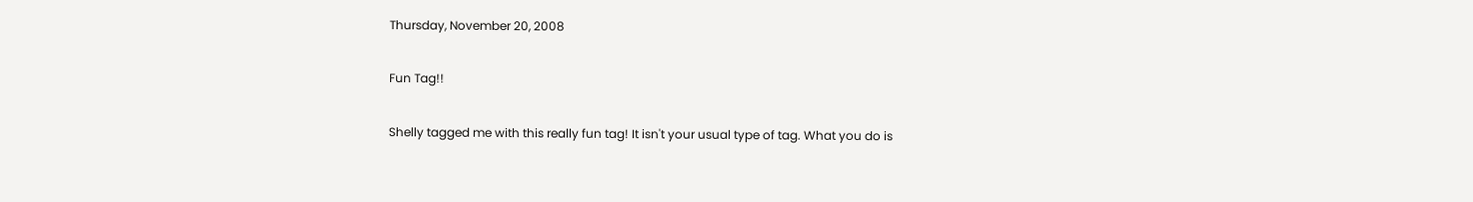Thursday, November 20, 2008

Fun Tag!!

Shelly tagged me with this really fun tag! It isn't your usual type of tag. What you do is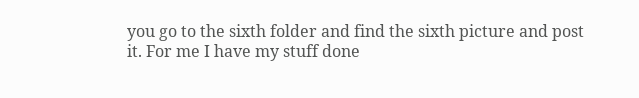you go to the sixth folder and find the sixth picture and post it. For me I have my stuff done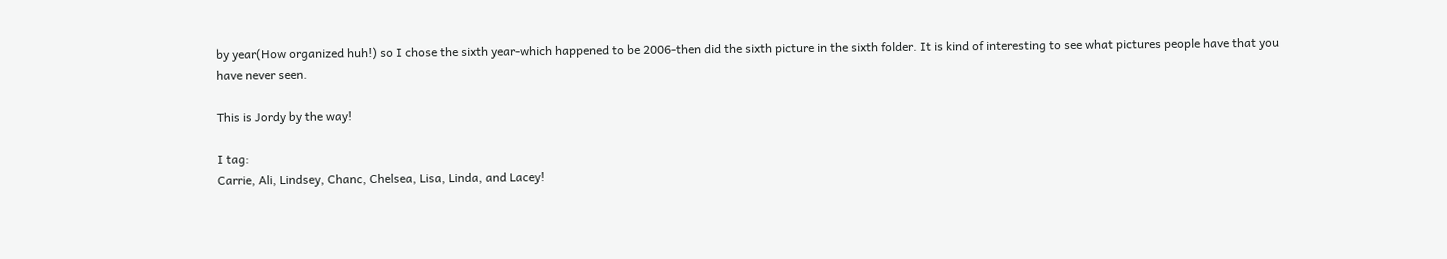by year(How organized huh!) so I chose the sixth year-which happened to be 2006-then did the sixth picture in the sixth folder. It is kind of interesting to see what pictures people have that you have never seen.

This is Jordy by the way!

I tag:
Carrie, Ali, Lindsey, Chanc, Chelsea, Lisa, Linda, and Lacey!